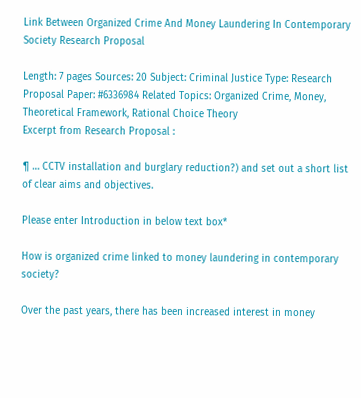Link Between Organized Crime And Money Laundering In Contemporary Society Research Proposal

Length: 7 pages Sources: 20 Subject: Criminal Justice Type: Research Proposal Paper: #6336984 Related Topics: Organized Crime, Money, Theoretical Framework, Rational Choice Theory
Excerpt from Research Proposal :

¶ … CCTV installation and burglary reduction?) and set out a short list of clear aims and objectives.

Please enter Introduction in below text box*

How is organized crime linked to money laundering in contemporary society?

Over the past years, there has been increased interest in money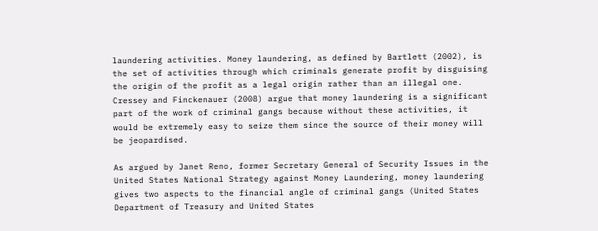laundering activities. Money laundering, as defined by Bartlett (2002), is the set of activities through which criminals generate profit by disguising the origin of the profit as a legal origin rather than an illegal one. Cressey and Finckenauer (2008) argue that money laundering is a significant part of the work of criminal gangs because without these activities, it would be extremely easy to seize them since the source of their money will be jeopardised.

As argued by Janet Reno, former Secretary General of Security Issues in the United States National Strategy against Money Laundering, money laundering gives two aspects to the financial angle of criminal gangs (United States Department of Treasury and United States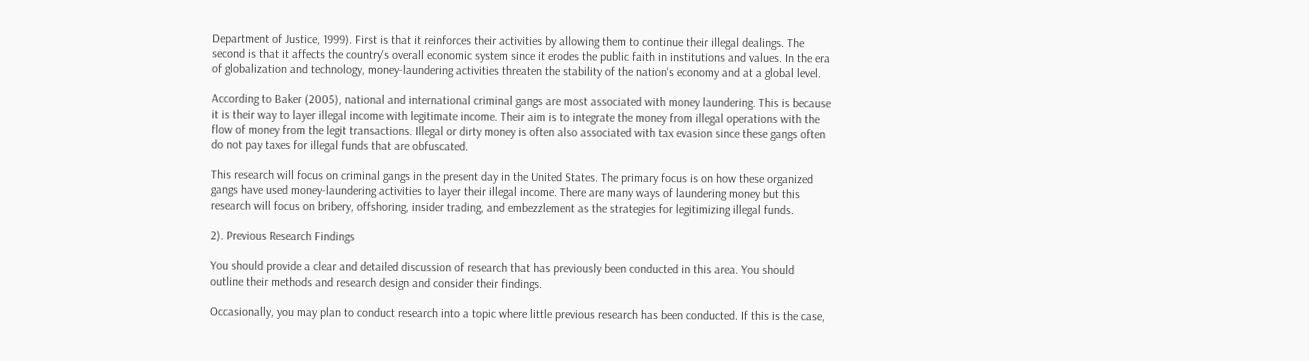Department of Justice, 1999). First is that it reinforces their activities by allowing them to continue their illegal dealings. The second is that it affects the country's overall economic system since it erodes the public faith in institutions and values. In the era of globalization and technology, money-laundering activities threaten the stability of the nation's economy and at a global level.

According to Baker (2005), national and international criminal gangs are most associated with money laundering. This is because it is their way to layer illegal income with legitimate income. Their aim is to integrate the money from illegal operations with the flow of money from the legit transactions. Illegal or dirty money is often also associated with tax evasion since these gangs often do not pay taxes for illegal funds that are obfuscated.

This research will focus on criminal gangs in the present day in the United States. The primary focus is on how these organized gangs have used money-laundering activities to layer their illegal income. There are many ways of laundering money but this research will focus on bribery, offshoring, insider trading, and embezzlement as the strategies for legitimizing illegal funds.

2). Previous Research Findings

You should provide a clear and detailed discussion of research that has previously been conducted in this area. You should outline their methods and research design and consider their findings.

Occasionally, you may plan to conduct research into a topic where little previous research has been conducted. If this is the case,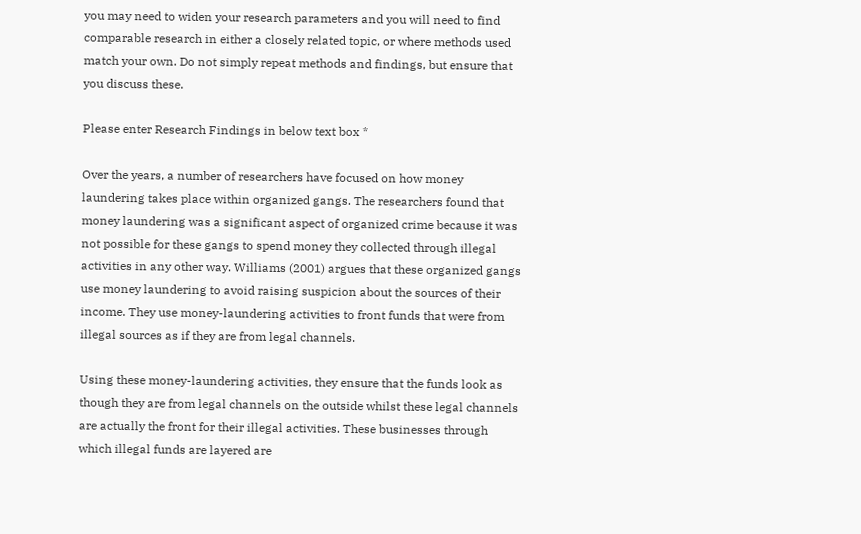you may need to widen your research parameters and you will need to find comparable research in either a closely related topic, or where methods used match your own. Do not simply repeat methods and findings, but ensure that you discuss these.

Please enter Research Findings in below text box *

Over the years, a number of researchers have focused on how money laundering takes place within organized gangs. The researchers found that money laundering was a significant aspect of organized crime because it was not possible for these gangs to spend money they collected through illegal activities in any other way. Williams (2001) argues that these organized gangs use money laundering to avoid raising suspicion about the sources of their income. They use money-laundering activities to front funds that were from illegal sources as if they are from legal channels.

Using these money-laundering activities, they ensure that the funds look as though they are from legal channels on the outside whilst these legal channels are actually the front for their illegal activities. These businesses through which illegal funds are layered are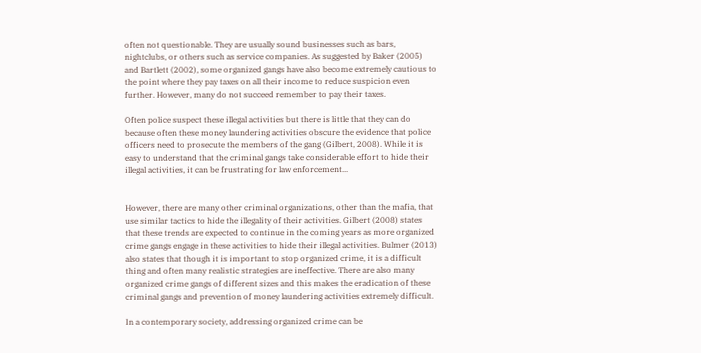often not questionable. They are usually sound businesses such as bars, nightclubs, or others such as service companies. As suggested by Baker (2005) and Bartlett (2002), some organized gangs have also become extremely cautious to the point where they pay taxes on all their income to reduce suspicion even further. However, many do not succeed remember to pay their taxes.

Often police suspect these illegal activities but there is little that they can do because often these money laundering activities obscure the evidence that police officers need to prosecute the members of the gang (Gilbert, 2008). While it is easy to understand that the criminal gangs take considerable effort to hide their illegal activities, it can be frustrating for law enforcement...


However, there are many other criminal organizations, other than the mafia, that use similar tactics to hide the illegality of their activities. Gilbert (2008) states that these trends are expected to continue in the coming years as more organized crime gangs engage in these activities to hide their illegal activities. Bulmer (2013) also states that though it is important to stop organized crime, it is a difficult thing and often many realistic strategies are ineffective. There are also many organized crime gangs of different sizes and this makes the eradication of these criminal gangs and prevention of money laundering activities extremely difficult.

In a contemporary society, addressing organized crime can be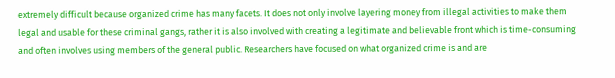extremely difficult because organized crime has many facets. It does not only involve layering money from illegal activities to make them legal and usable for these criminal gangs, rather it is also involved with creating a legitimate and believable front which is time-consuming and often involves using members of the general public. Researchers have focused on what organized crime is and are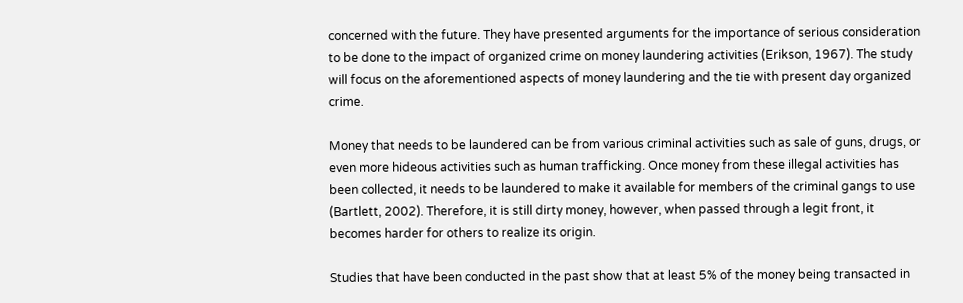concerned with the future. They have presented arguments for the importance of serious consideration to be done to the impact of organized crime on money laundering activities (Erikson, 1967). The study will focus on the aforementioned aspects of money laundering and the tie with present day organized crime.

Money that needs to be laundered can be from various criminal activities such as sale of guns, drugs, or even more hideous activities such as human trafficking. Once money from these illegal activities has been collected, it needs to be laundered to make it available for members of the criminal gangs to use (Bartlett, 2002). Therefore, it is still dirty money, however, when passed through a legit front, it becomes harder for others to realize its origin.

Studies that have been conducted in the past show that at least 5% of the money being transacted in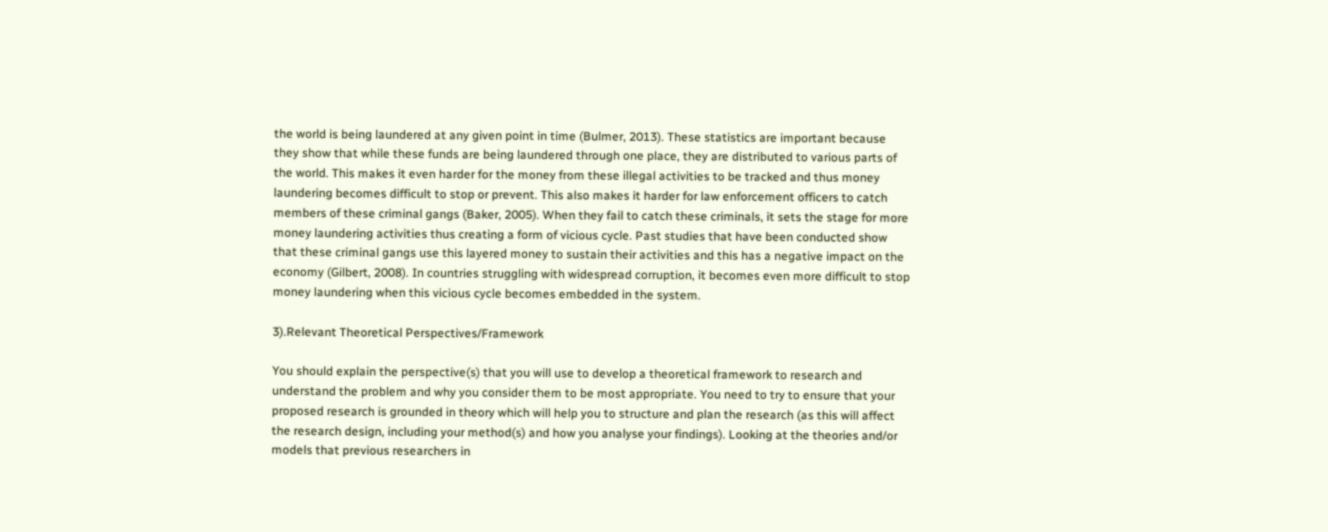the world is being laundered at any given point in time (Bulmer, 2013). These statistics are important because they show that while these funds are being laundered through one place, they are distributed to various parts of the world. This makes it even harder for the money from these illegal activities to be tracked and thus money laundering becomes difficult to stop or prevent. This also makes it harder for law enforcement officers to catch members of these criminal gangs (Baker, 2005). When they fail to catch these criminals, it sets the stage for more money laundering activities thus creating a form of vicious cycle. Past studies that have been conducted show that these criminal gangs use this layered money to sustain their activities and this has a negative impact on the economy (Gilbert, 2008). In countries struggling with widespread corruption, it becomes even more difficult to stop money laundering when this vicious cycle becomes embedded in the system.

3).Relevant Theoretical Perspectives/Framework

You should explain the perspective(s) that you will use to develop a theoretical framework to research and understand the problem and why you consider them to be most appropriate. You need to try to ensure that your proposed research is grounded in theory which will help you to structure and plan the research (as this will affect the research design, including your method(s) and how you analyse your findings). Looking at the theories and/or models that previous researchers in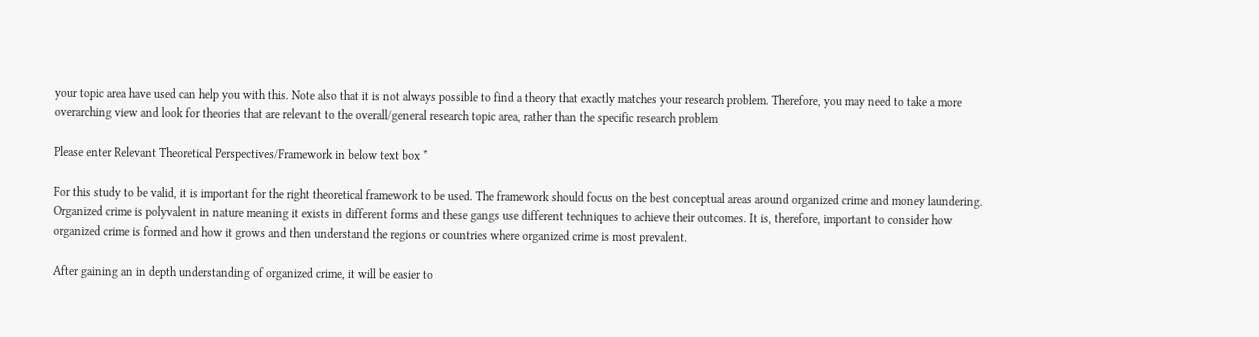your topic area have used can help you with this. Note also that it is not always possible to find a theory that exactly matches your research problem. Therefore, you may need to take a more overarching view and look for theories that are relevant to the overall/general research topic area, rather than the specific research problem

Please enter Relevant Theoretical Perspectives/Framework in below text box *

For this study to be valid, it is important for the right theoretical framework to be used. The framework should focus on the best conceptual areas around organized crime and money laundering. Organized crime is polyvalent in nature meaning it exists in different forms and these gangs use different techniques to achieve their outcomes. It is, therefore, important to consider how organized crime is formed and how it grows and then understand the regions or countries where organized crime is most prevalent.

After gaining an in depth understanding of organized crime, it will be easier to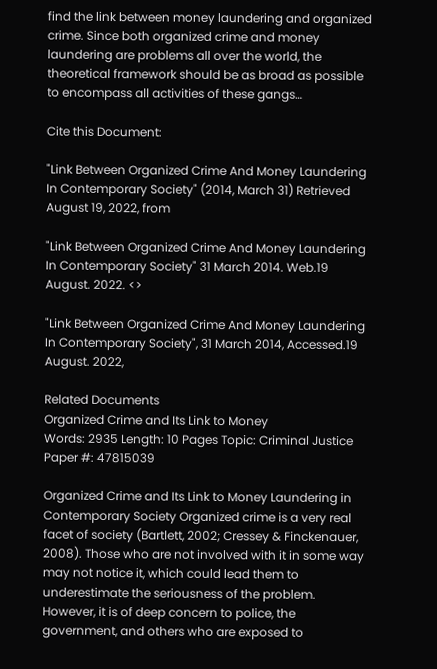find the link between money laundering and organized crime. Since both organized crime and money laundering are problems all over the world, the theoretical framework should be as broad as possible to encompass all activities of these gangs…

Cite this Document:

"Link Between Organized Crime And Money Laundering In Contemporary Society" (2014, March 31) Retrieved August 19, 2022, from

"Link Between Organized Crime And Money Laundering In Contemporary Society" 31 March 2014. Web.19 August. 2022. <>

"Link Between Organized Crime And Money Laundering In Contemporary Society", 31 March 2014, Accessed.19 August. 2022,

Related Documents
Organized Crime and Its Link to Money
Words: 2935 Length: 10 Pages Topic: Criminal Justice Paper #: 47815039

Organized Crime and Its Link to Money Laundering in Contemporary Society Organized crime is a very real facet of society (Bartlett, 2002; Cressey & Finckenauer, 2008). Those who are not involved with it in some way may not notice it, which could lead them to underestimate the seriousness of the problem. However, it is of deep concern to police, the government, and others who are exposed to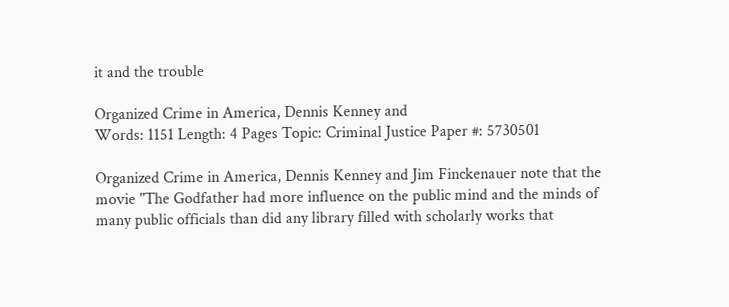it and the trouble

Organized Crime in America, Dennis Kenney and
Words: 1151 Length: 4 Pages Topic: Criminal Justice Paper #: 5730501

Organized Crime in America, Dennis Kenney and Jim Finckenauer note that the movie "The Godfather had more influence on the public mind and the minds of many public officials than did any library filled with scholarly works that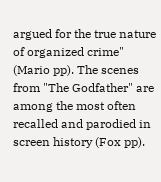argued for the true nature of organized crime" (Mario pp). The scenes from "The Godfather" are among the most often recalled and parodied in screen history (Fox pp).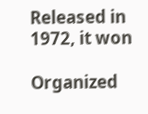Released in 1972, it won

Organized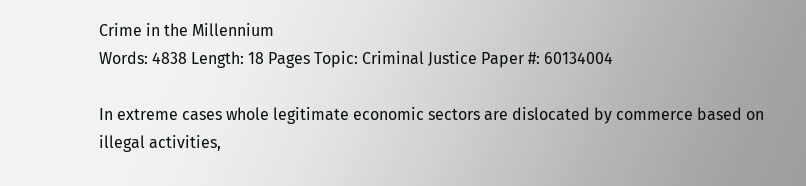Crime in the Millennium
Words: 4838 Length: 18 Pages Topic: Criminal Justice Paper #: 60134004

In extreme cases whole legitimate economic sectors are dislocated by commerce based on illegal activities,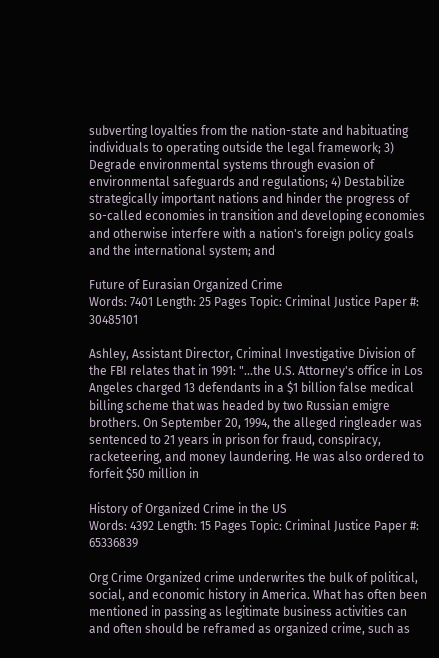subverting loyalties from the nation-state and habituating individuals to operating outside the legal framework; 3) Degrade environmental systems through evasion of environmental safeguards and regulations; 4) Destabilize strategically important nations and hinder the progress of so-called economies in transition and developing economies and otherwise interfere with a nation's foreign policy goals and the international system; and

Future of Eurasian Organized Crime
Words: 7401 Length: 25 Pages Topic: Criminal Justice Paper #: 30485101

Ashley, Assistant Director, Criminal Investigative Division of the FBI relates that in 1991: "...the U.S. Attorney's office in Los Angeles charged 13 defendants in a $1 billion false medical billing scheme that was headed by two Russian emigre brothers. On September 20, 1994, the alleged ringleader was sentenced to 21 years in prison for fraud, conspiracy, racketeering, and money laundering. He was also ordered to forfeit $50 million in

History of Organized Crime in the US
Words: 4392 Length: 15 Pages Topic: Criminal Justice Paper #: 65336839

Org Crime Organized crime underwrites the bulk of political, social, and economic history in America. What has often been mentioned in passing as legitimate business activities can and often should be reframed as organized crime, such as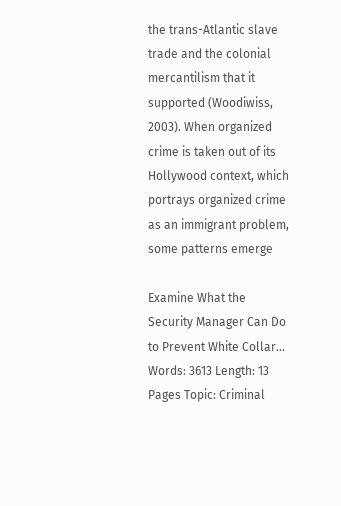the trans-Atlantic slave trade and the colonial mercantilism that it supported (Woodiwiss, 2003). When organized crime is taken out of its Hollywood context, which portrays organized crime as an immigrant problem, some patterns emerge

Examine What the Security Manager Can Do to Prevent White Collar...
Words: 3613 Length: 13 Pages Topic: Criminal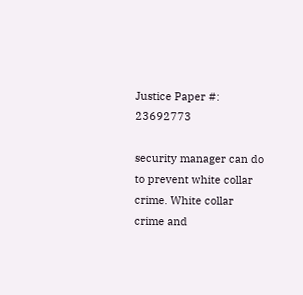Justice Paper #: 23692773

security manager can do to prevent white collar crime. White collar crime and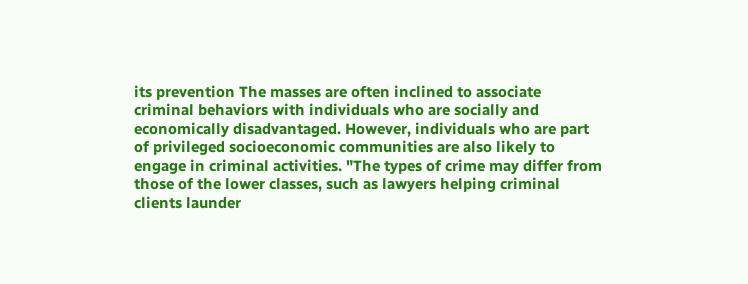its prevention The masses are often inclined to associate criminal behaviors with individuals who are socially and economically disadvantaged. However, individuals who are part of privileged socioeconomic communities are also likely to engage in criminal activities. "The types of crime may differ from those of the lower classes, such as lawyers helping criminal clients launder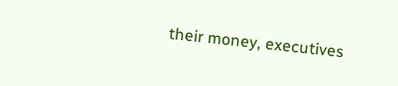their money, executives